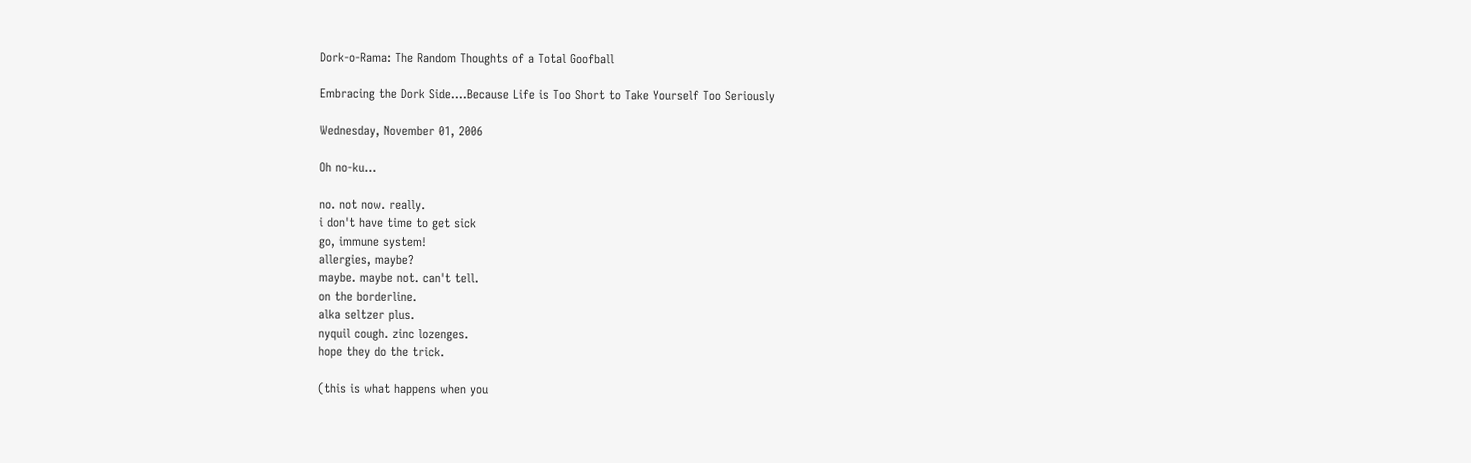Dork-o-Rama: The Random Thoughts of a Total Goofball

Embracing the Dork Side....Because Life is Too Short to Take Yourself Too Seriously

Wednesday, November 01, 2006

Oh no-ku...

no. not now. really.
i don't have time to get sick
go, immune system!
allergies, maybe?
maybe. maybe not. can't tell.
on the borderline.
alka seltzer plus.
nyquil cough. zinc lozenges.
hope they do the trick.

(this is what happens when you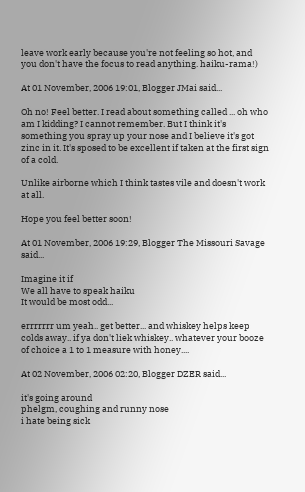leave work early because you're not feeling so hot, and you don't have the focus to read anything. haiku-rama!)

At 01 November, 2006 19:01, Blogger JMai said...

Oh no! Feel better. I read about something called ... oh who am I kidding? I cannot remember. But I think it's something you spray up your nose and I believe it's got zinc in it. It's sposed to be excellent if taken at the first sign of a cold.

Unlike airborne which I think tastes vile and doesn't work at all.

Hope you feel better soon!

At 01 November, 2006 19:29, Blogger The Missouri Savage said...

Imagine it if
We all have to speak haiku
It would be most odd...

errrrrrr um yeah.. get better... and whiskey helps keep colds away.. if ya don't liek whiskey.. whatever your booze of choice a 1 to 1 measure with honey....

At 02 November, 2006 02:20, Blogger DZER said...

it's going around
phelgm, coughing and runny nose
i hate being sick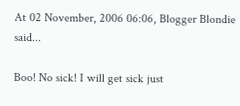At 02 November, 2006 06:06, Blogger Blondie said...

Boo! No sick! I will get sick just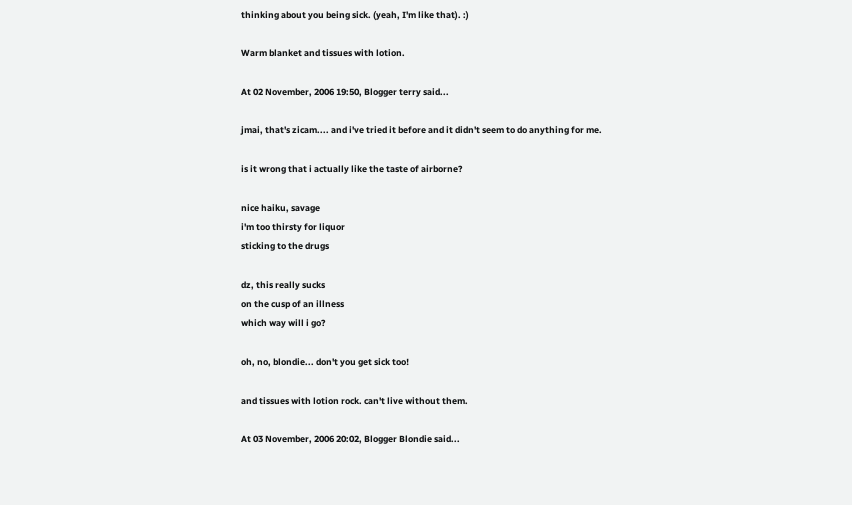thinking about you being sick. (yeah, I'm like that). :)

Warm blanket and tissues with lotion.

At 02 November, 2006 19:50, Blogger terry said...

jmai, that's zicam.... and i've tried it before and it didn't seem to do anything for me.

is it wrong that i actually like the taste of airborne?

nice haiku, savage
i'm too thirsty for liquor
sticking to the drugs

dz, this really sucks
on the cusp of an illness
which way will i go?

oh, no, blondie... don't you get sick too!

and tissues with lotion rock. can't live without them.

At 03 November, 2006 20:02, Blogger Blondie said...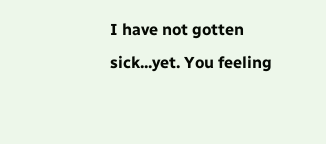I have not gotten sick...yet. You feeling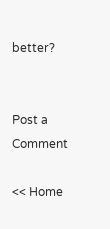better?


Post a Comment

<< Home